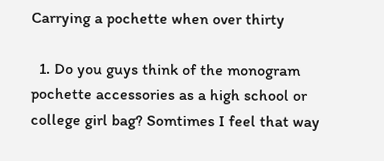Carrying a pochette when over thirty

  1. Do you guys think of the monogram pochette accessories as a high school or college girl bag? Somtimes I feel that way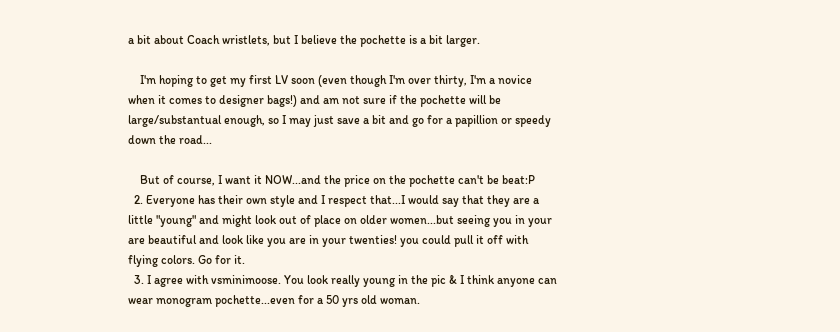a bit about Coach wristlets, but I believe the pochette is a bit larger.

    I'm hoping to get my first LV soon (even though I'm over thirty, I'm a novice when it comes to designer bags!) and am not sure if the pochette will be large/substantual enough, so I may just save a bit and go for a papillion or speedy down the road...

    But of course, I want it NOW...and the price on the pochette can't be beat:P
  2. Everyone has their own style and I respect that...I would say that they are a little "young" and might look out of place on older women...but seeing you in your are beautiful and look like you are in your twenties! you could pull it off with flying colors. Go for it.
  3. I agree with vsminimoose. You look really young in the pic & I think anyone can wear monogram pochette...even for a 50 yrs old woman.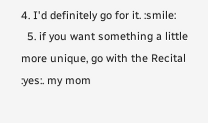4. I'd definitely go for it. :smile:
  5. if you want something a little more unique, go with the Recital :yes:. my mom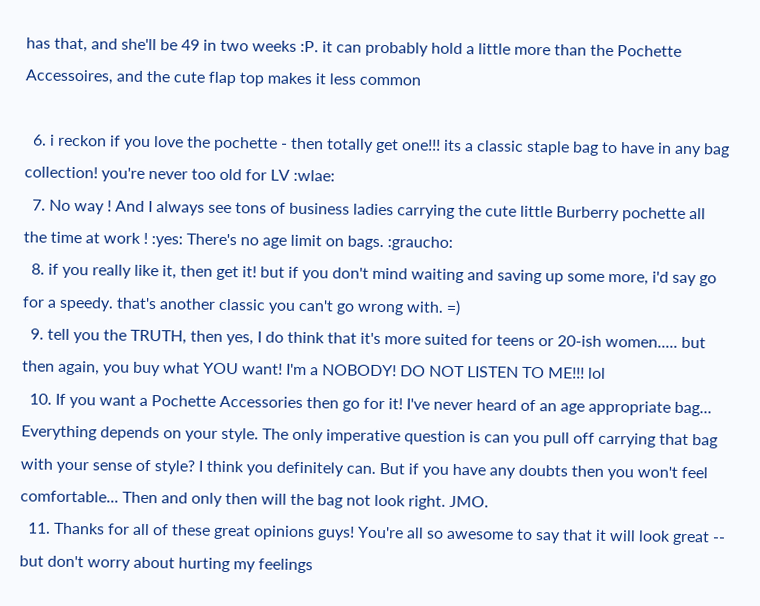has that, and she'll be 49 in two weeks :P. it can probably hold a little more than the Pochette Accessoires, and the cute flap top makes it less common

  6. i reckon if you love the pochette - then totally get one!!! its a classic staple bag to have in any bag collection! you're never too old for LV :wlae:
  7. No way ! And I always see tons of business ladies carrying the cute little Burberry pochette all the time at work ! :yes: There's no age limit on bags. :graucho:
  8. if you really like it, then get it! but if you don't mind waiting and saving up some more, i'd say go for a speedy. that's another classic you can't go wrong with. =)
  9. tell you the TRUTH, then yes, I do think that it's more suited for teens or 20-ish women..... but then again, you buy what YOU want! I'm a NOBODY! DO NOT LISTEN TO ME!!! lol
  10. If you want a Pochette Accessories then go for it! I've never heard of an age appropriate bag... Everything depends on your style. The only imperative question is can you pull off carrying that bag with your sense of style? I think you definitely can. But if you have any doubts then you won't feel comfortable... Then and only then will the bag not look right. JMO.
  11. Thanks for all of these great opinions guys! You're all so awesome to say that it will look great -- but don't worry about hurting my feelings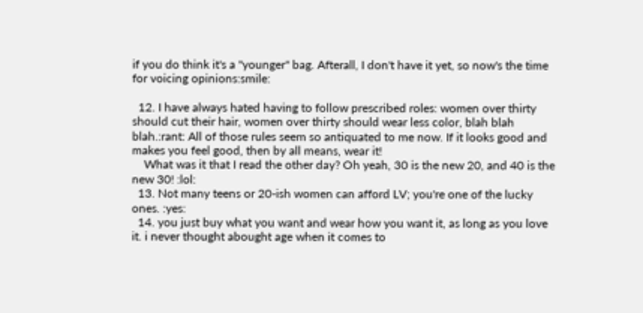if you do think it's a "younger" bag. Afterall, I don't have it yet, so now's the time for voicing opinions:smile:

  12. I have always hated having to follow prescribed roles: women over thirty should cut their hair, women over thirty should wear less color, blah blah blah.:rant: All of those rules seem so antiquated to me now. If it looks good and makes you feel good, then by all means, wear it!
    What was it that I read the other day? Oh yeah, 30 is the new 20, and 40 is the new 30! :lol:
  13. Not many teens or 20-ish women can afford LV; you're one of the lucky ones. :yes:
  14. you just buy what you want and wear how you want it, as long as you love it. i never thought abought age when it comes to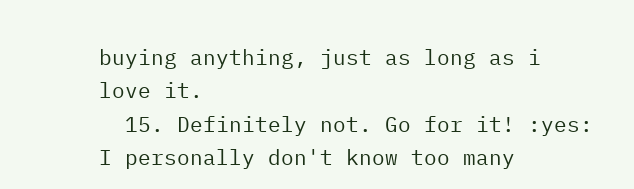buying anything, just as long as i love it.
  15. Definitely not. Go for it! :yes: I personally don't know too many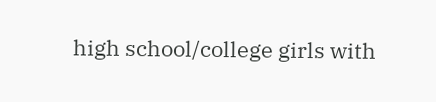high school/college girls with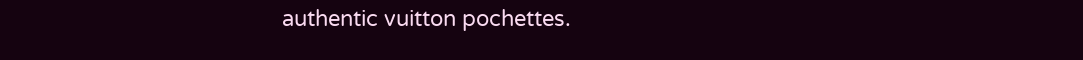authentic vuitton pochettes.